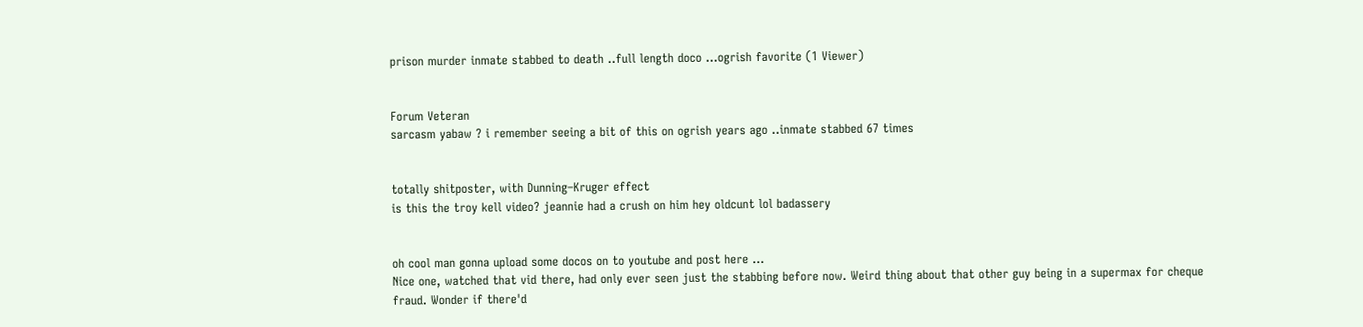prison murder inmate stabbed to death ..full length doco ...ogrish favorite (1 Viewer)


Forum Veteran
sarcasm yabaw ? i remember seeing a bit of this on ogrish years ago ..inmate stabbed 67 times


totally shitposter, with Dunning–Kruger effect
is this the troy kell video? jeannie had a crush on him hey oldcunt lol badassery


oh cool man gonna upload some docos on to youtube and post here ...
Nice one, watched that vid there, had only ever seen just the stabbing before now. Weird thing about that other guy being in a supermax for cheque fraud. Wonder if there'd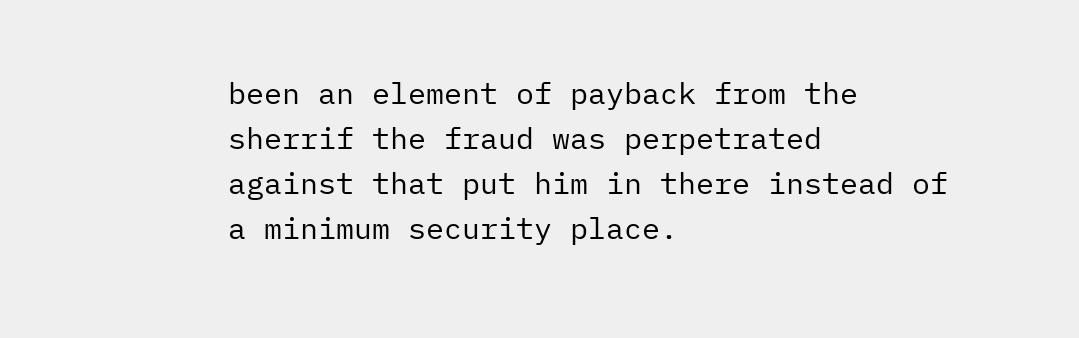been an element of payback from the sherrif the fraud was perpetrated against that put him in there instead of a minimum security place.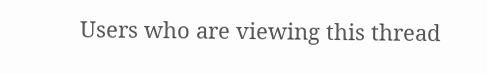Users who are viewing this thread